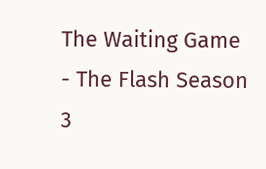The Waiting Game - The Flash Season 3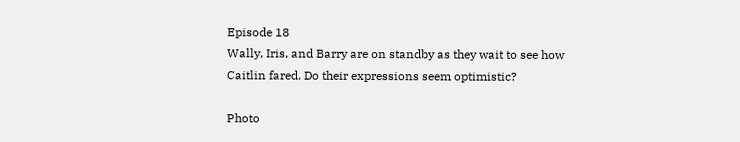Episode 18
Wally, Iris, and Barry are on standby as they wait to see how Caitlin fared. Do their expressions seem optimistic?

Photo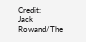Credit:
Jack Rowand/The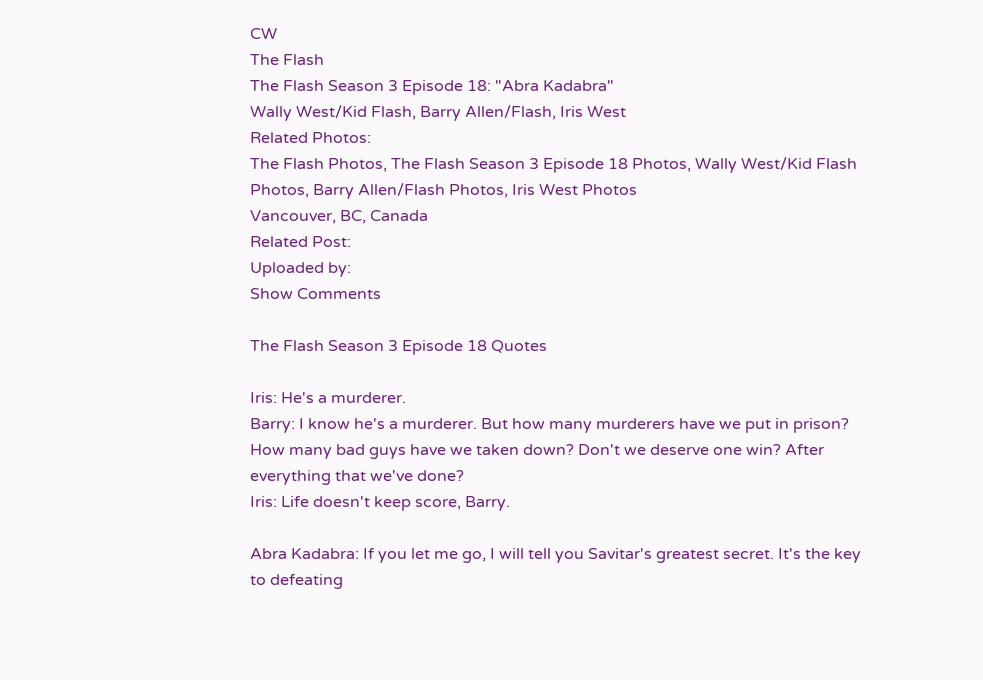CW
The Flash
The Flash Season 3 Episode 18: "Abra Kadabra"
Wally West/Kid Flash, Barry Allen/Flash, Iris West
Related Photos:
The Flash Photos, The Flash Season 3 Episode 18 Photos, Wally West/Kid Flash Photos, Barry Allen/Flash Photos, Iris West Photos
Vancouver, BC, Canada
Related Post:
Uploaded by:
Show Comments

The Flash Season 3 Episode 18 Quotes

Iris: He's a murderer.
Barry: I know he's a murderer. But how many murderers have we put in prison? How many bad guys have we taken down? Don't we deserve one win? After everything that we've done?
Iris: Life doesn't keep score, Barry.

Abra Kadabra: If you let me go, I will tell you Savitar's greatest secret. It's the key to defeating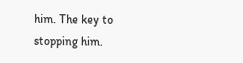him. The key to stopping him.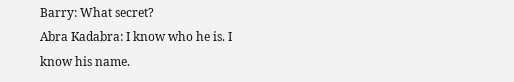Barry: What secret?
Abra Kadabra: I know who he is. I know his name.